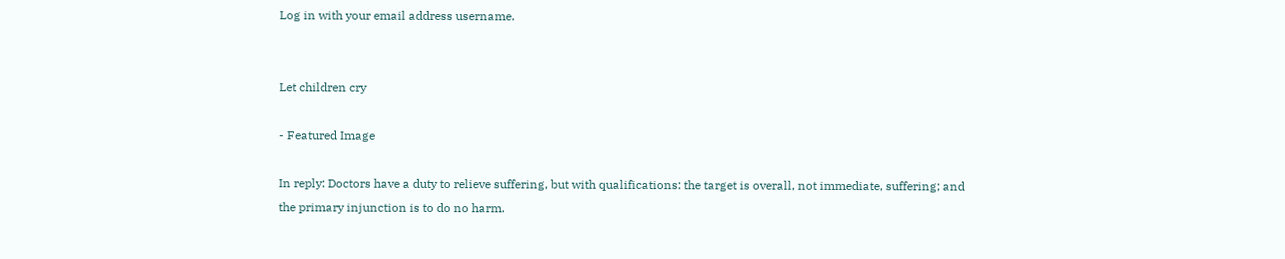Log in with your email address username.


Let children cry

- Featured Image

In reply: Doctors have a duty to relieve suffering, but with qualifications: the target is overall, not immediate, suffering; and the primary injunction is to do no harm.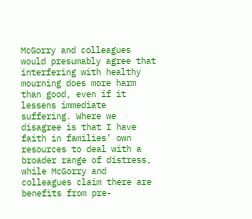McGorry and colleagues would presumably agree that interfering with healthy mourning does more harm than good, even if it lessens immediate suffering. Where we disagree is that I have faith in families’ own resources to deal with a broader range of distress, while McGorry and colleagues claim there are benefits from pre-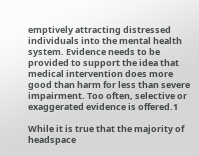emptively attracting distressed individuals into the mental health system. Evidence needs to be provided to support the idea that medical intervention does more good than harm for less than severe impairment. Too often, selective or exaggerated evidence is offered.1

While it is true that the majority of headspace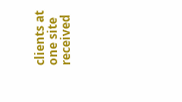clients at one site received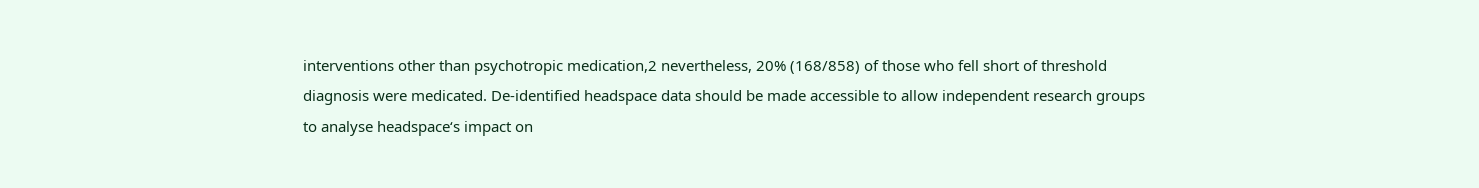interventions other than psychotropic medication,2 nevertheless, 20% (168/858) of those who fell short of threshold diagnosis were medicated. De-identified headspace data should be made accessible to allow independent research groups to analyse headspace‘s impact on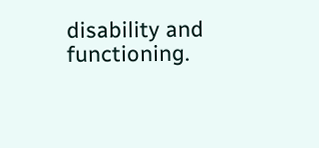disability and functioning.